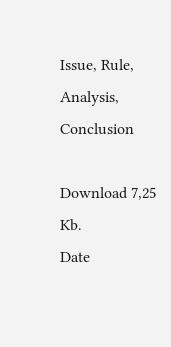Issue, Rule, Analysis, Conclusion

Download 7,25 Kb.
Date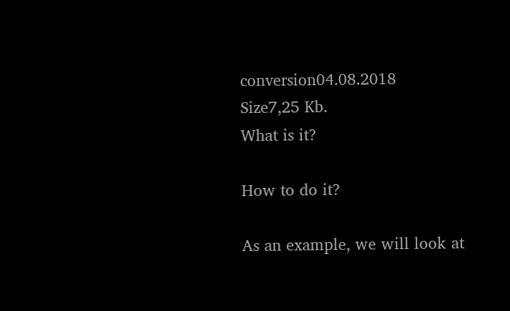conversion04.08.2018
Size7,25 Kb.
What is it?

How to do it?

As an example, we will look at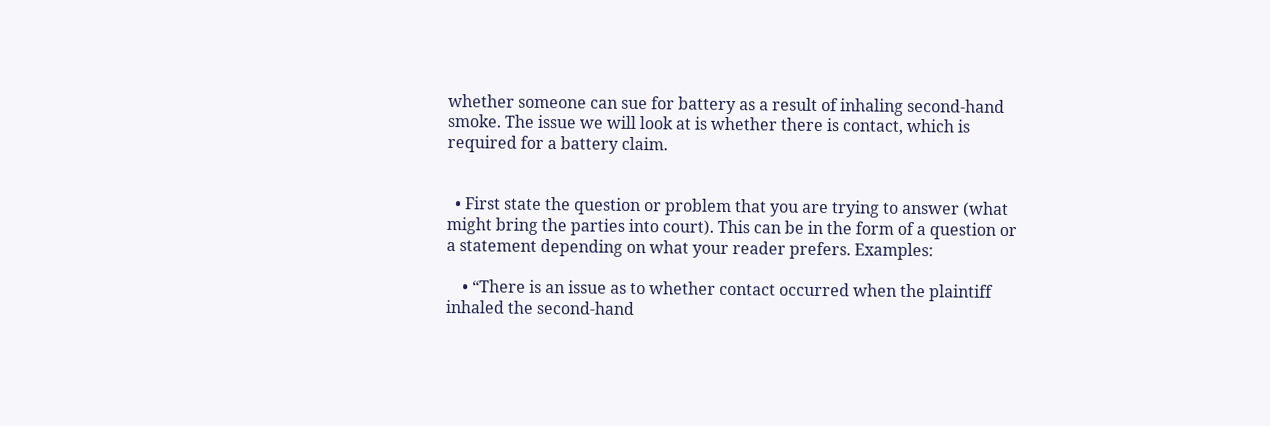whether someone can sue for battery as a result of inhaling second-hand smoke. The issue we will look at is whether there is contact, which is required for a battery claim.


  • First state the question or problem that you are trying to answer (what might bring the parties into court). This can be in the form of a question or a statement depending on what your reader prefers. Examples:

    • “There is an issue as to whether contact occurred when the plaintiff inhaled the second-hand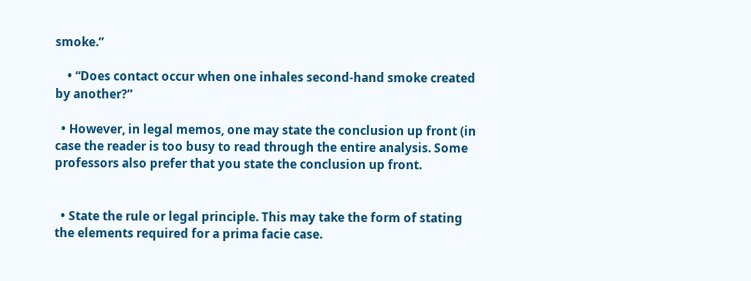smoke.”

    • “Does contact occur when one inhales second-hand smoke created by another?”

  • However, in legal memos, one may state the conclusion up front (in case the reader is too busy to read through the entire analysis. Some professors also prefer that you state the conclusion up front.


  • State the rule or legal principle. This may take the form of stating the elements required for a prima facie case.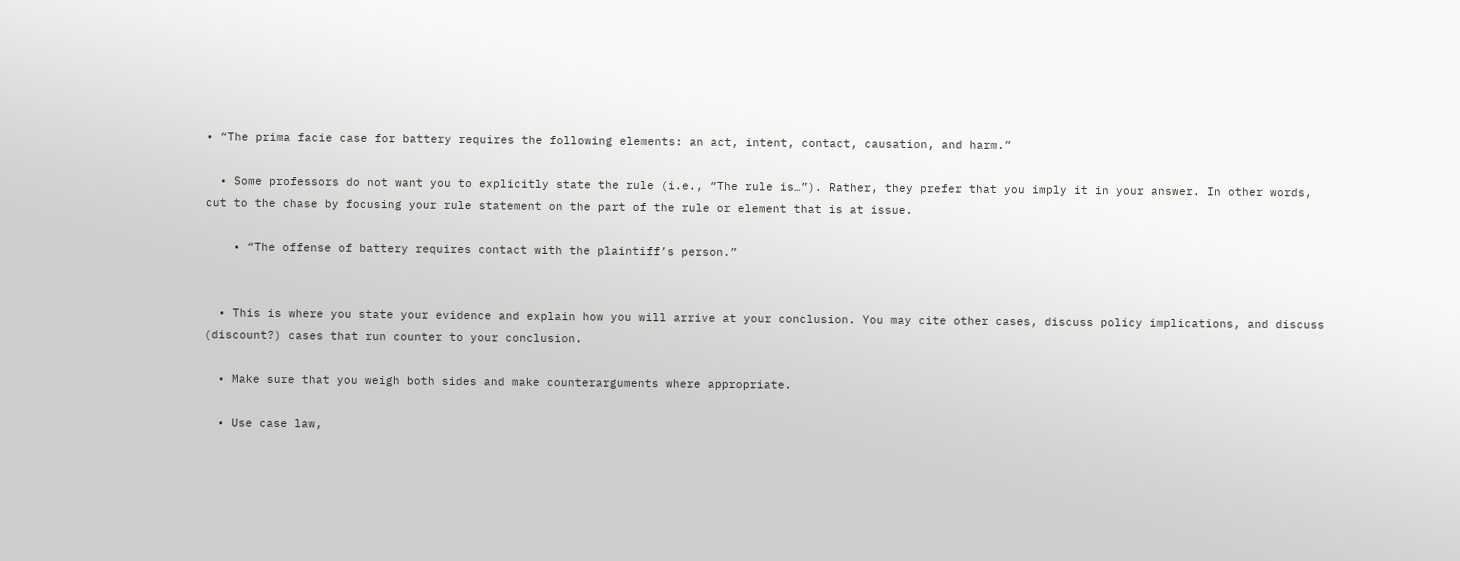• “The prima facie case for battery requires the following elements: an act, intent, contact, causation, and harm.”

  • Some professors do not want you to explicitly state the rule (i.e., “The rule is…”). Rather, they prefer that you imply it in your answer. In other words, cut to the chase by focusing your rule statement on the part of the rule or element that is at issue.

    • “The offense of battery requires contact with the plaintiff’s person.”


  • This is where you state your evidence and explain how you will arrive at your conclusion. You may cite other cases, discuss policy implications, and discuss (discount?) cases that run counter to your conclusion.

  • Make sure that you weigh both sides and make counterarguments where appropriate.

  • Use case law,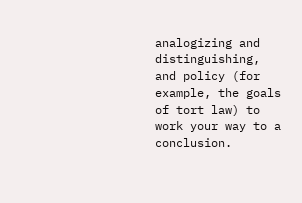analogizing and distinguishing, and policy (for example, the goals of tort law) to work your way to a conclusion.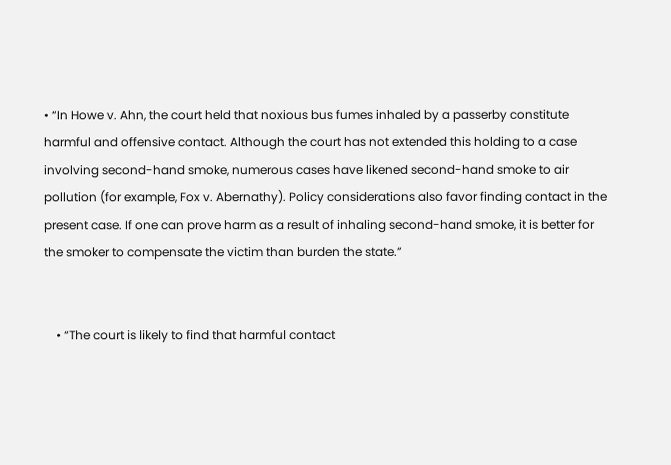• “In Howe v. Ahn, the court held that noxious bus fumes inhaled by a passerby constitute harmful and offensive contact. Although the court has not extended this holding to a case involving second-hand smoke, numerous cases have likened second-hand smoke to air pollution (for example, Fox v. Abernathy). Policy considerations also favor finding contact in the present case. If one can prove harm as a result of inhaling second-hand smoke, it is better for the smoker to compensate the victim than burden the state.”


    • “The court is likely to find that harmful contact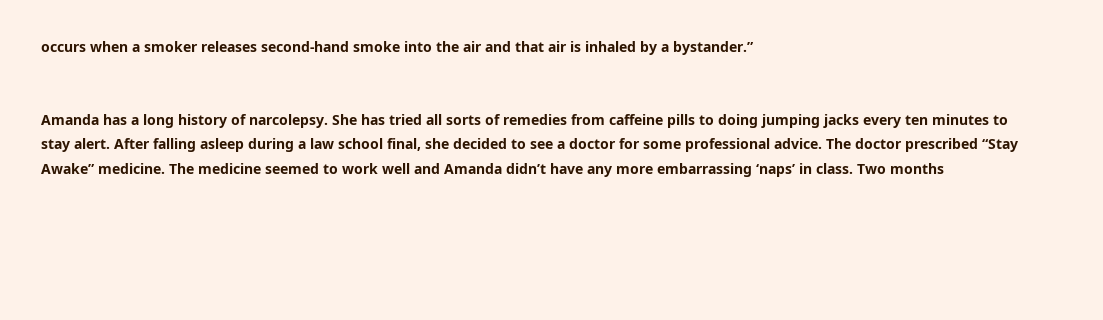occurs when a smoker releases second-hand smoke into the air and that air is inhaled by a bystander.”


Amanda has a long history of narcolepsy. She has tried all sorts of remedies from caffeine pills to doing jumping jacks every ten minutes to stay alert. After falling asleep during a law school final, she decided to see a doctor for some professional advice. The doctor prescribed “Stay Awake” medicine. The medicine seemed to work well and Amanda didn’t have any more embarrassing ‘naps’ in class. Two months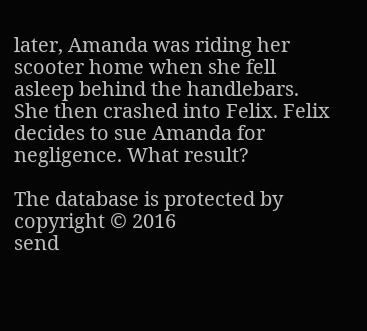later, Amanda was riding her scooter home when she fell asleep behind the handlebars. She then crashed into Felix. Felix decides to sue Amanda for negligence. What result?

The database is protected by copyright © 2016
send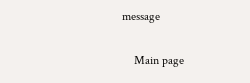message

    Main page